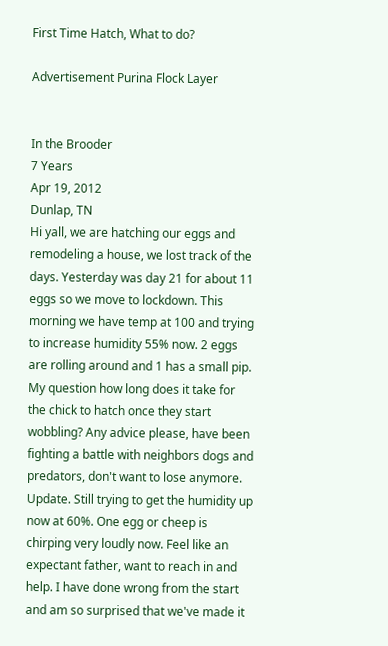First Time Hatch, What to do?

Advertisement Purina Flock Layer


In the Brooder
7 Years
Apr 19, 2012
Dunlap, TN
Hi yall, we are hatching our eggs and remodeling a house, we lost track of the days. Yesterday was day 21 for about 11 eggs so we move to lockdown. This morning we have temp at 100 and trying to increase humidity 55% now. 2 eggs are rolling around and 1 has a small pip. My question how long does it take for the chick to hatch once they start wobbling? Any advice please, have been fighting a battle with neighbors dogs and predators, don't want to lose anymore.
Update. Still trying to get the humidity up now at 60%. One egg or cheep is chirping very loudly now. Feel like an expectant father, want to reach in and help. I have done wrong from the start and am so surprised that we've made it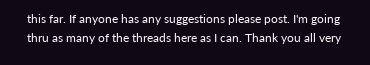this far. If anyone has any suggestions please post. I'm going thru as many of the threads here as I can. Thank you all very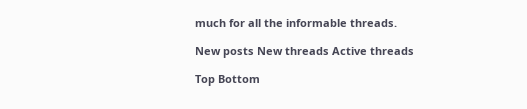much for all the informable threads.

New posts New threads Active threads

Top Bottom